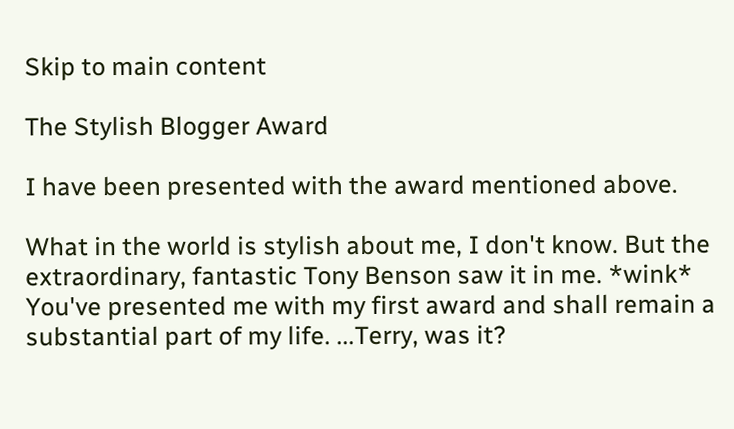Skip to main content

The Stylish Blogger Award

I have been presented with the award mentioned above.

What in the world is stylish about me, I don't know. But the extraordinary, fantastic Tony Benson saw it in me. *wink* You've presented me with my first award and shall remain a substantial part of my life. ...Terry, was it?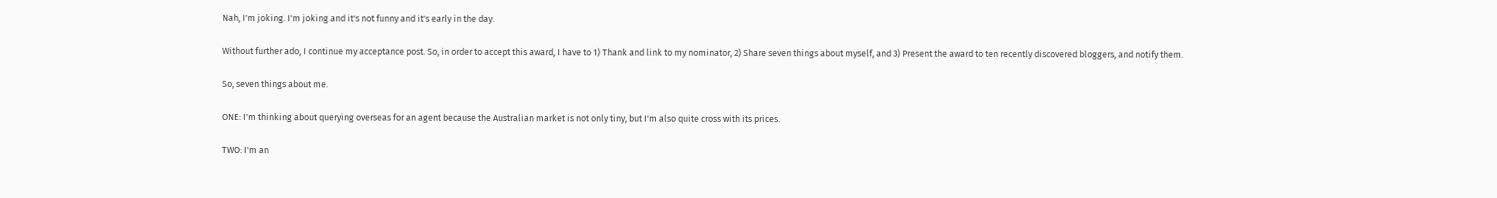Nah, I'm joking. I'm joking and it's not funny and it's early in the day.

Without further ado, I continue my acceptance post. So, in order to accept this award, I have to 1) Thank and link to my nominator, 2) Share seven things about myself, and 3) Present the award to ten recently discovered bloggers, and notify them.

So, seven things about me.

ONE: I'm thinking about querying overseas for an agent because the Australian market is not only tiny, but I'm also quite cross with its prices.

TWO: I'm an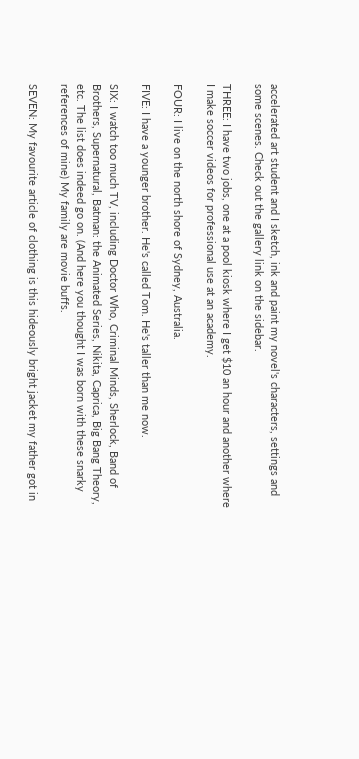accelerated art student and I sketch, ink and paint my novel's characters, settings and some scenes. Check out the gallery link on the sidebar.

THREE: I have two jobs, one at a pool kiosk where I get $10 an hour and another where I make soccer videos for professional use at an academy.

FOUR: I live on the north shore of Sydney, Australia.

FIVE: I have a younger brother. He's called Tom. He's taller than me now.

SIX: I watch too much TV, including Doctor Who, Criminal Minds, Sherlock, Band of Brothers, Supernatural, Batman: the Animated Series, Nikita, Caprica, Big Bang Theory, etc. The list does indeed go on. (And here you thought I was born with these snarky references of mine) My family are movie buffs.

SEVEN: My favourite article of clothing is this hideously bright jacket my father got in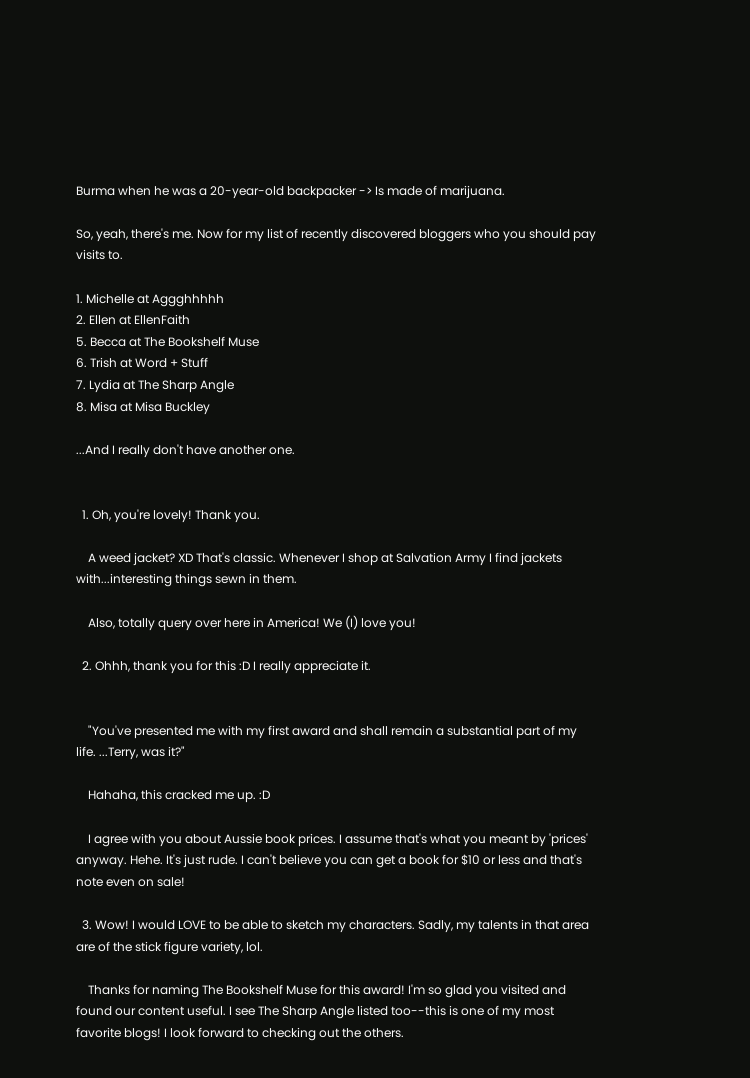Burma when he was a 20-year-old backpacker -> Is made of marijuana.

So, yeah, there's me. Now for my list of recently discovered bloggers who you should pay visits to.

1. Michelle at Aggghhhhh
2. Ellen at EllenFaith
5. Becca at The Bookshelf Muse
6. Trish at Word + Stuff
7. Lydia at The Sharp Angle
8. Misa at Misa Buckley

...And I really don't have another one.


  1. Oh, you're lovely! Thank you.

    A weed jacket? XD That's classic. Whenever I shop at Salvation Army I find jackets with...interesting things sewn in them.

    Also, totally query over here in America! We (I) love you!

  2. Ohhh, thank you for this :D I really appreciate it.


    "You've presented me with my first award and shall remain a substantial part of my life. ...Terry, was it?"

    Hahaha, this cracked me up. :D

    I agree with you about Aussie book prices. I assume that's what you meant by 'prices' anyway. Hehe. It's just rude. I can't believe you can get a book for $10 or less and that's note even on sale!

  3. Wow! I would LOVE to be able to sketch my characters. Sadly, my talents in that area are of the stick figure variety, lol.

    Thanks for naming The Bookshelf Muse for this award! I'm so glad you visited and found our content useful. I see The Sharp Angle listed too--this is one of my most favorite blogs! I look forward to checking out the others.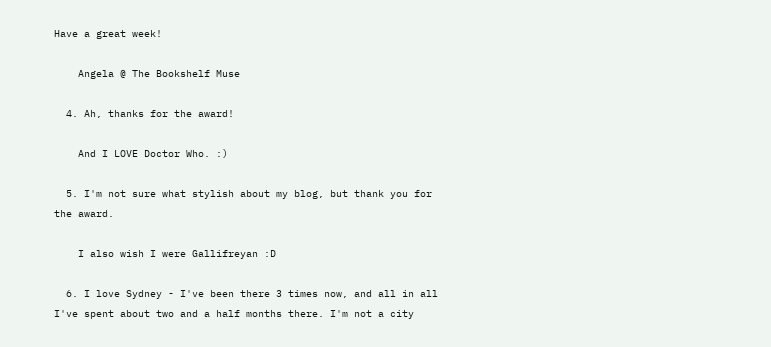Have a great week!

    Angela @ The Bookshelf Muse

  4. Ah, thanks for the award!

    And I LOVE Doctor Who. :)

  5. I'm not sure what stylish about my blog, but thank you for the award.

    I also wish I were Gallifreyan :D

  6. I love Sydney - I've been there 3 times now, and all in all I've spent about two and a half months there. I'm not a city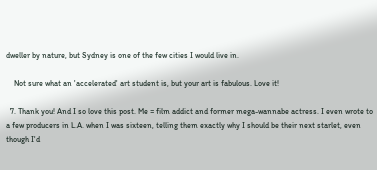dweller by nature, but Sydney is one of the few cities I would live in.

    Not sure what an 'accelerated' art student is, but your art is fabulous. Love it!

  7. Thank you! And I so love this post. Me = film addict and former mega-wannabe actress. I even wrote to a few producers in L.A. when I was sixteen, telling them exactly why I should be their next starlet, even though I'd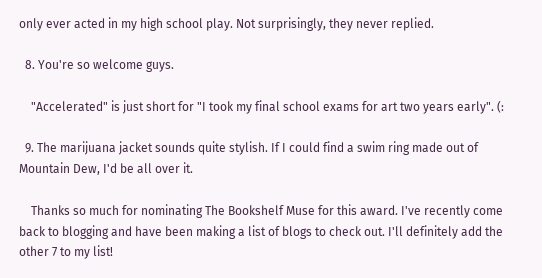only ever acted in my high school play. Not surprisingly, they never replied.

  8. You're so welcome guys.

    "Accelerated" is just short for "I took my final school exams for art two years early". (:

  9. The marijuana jacket sounds quite stylish. If I could find a swim ring made out of Mountain Dew, I'd be all over it.

    Thanks so much for nominating The Bookshelf Muse for this award. I've recently come back to blogging and have been making a list of blogs to check out. I'll definitely add the other 7 to my list!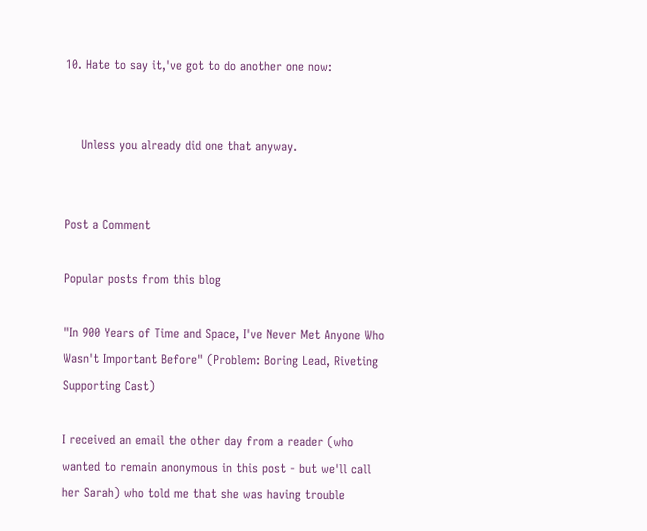10. Hate to say it,'ve got to do another one now:


    Unless you already did one that anyway.


Post a Comment

Popular posts from this blog

"In 900 Years of Time and Space, I've Never Met Anyone Who Wasn't Important Before" (Problem: Boring Lead, Riveting Supporting Cast)

I received an email the other day from a reader (who wanted to remain anonymous in this post - but we'll call her Sarah) who told me that she was having trouble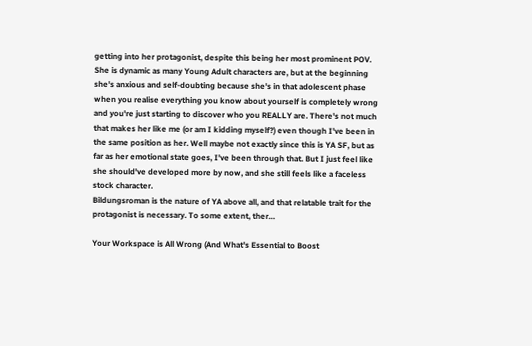getting into her protagonist, despite this being her most prominent POV.
She is dynamic as many Young Adult characters are, but at the beginning she's anxious and self-doubting because she's in that adolescent phase when you realise everything you know about yourself is completely wrong and you're just starting to discover who you REALLY are. There's not much that makes her like me (or am I kidding myself?) even though I've been in the same position as her. Well maybe not exactly since this is YA SF, but as far as her emotional state goes, I've been through that. But I just feel like she should've developed more by now, and she still feels like a faceless stock character.
Bildungsroman is the nature of YA above all, and that relatable trait for the protagonist is necessary. To some extent, ther…

Your Workspace is All Wrong (And What's Essential to Boost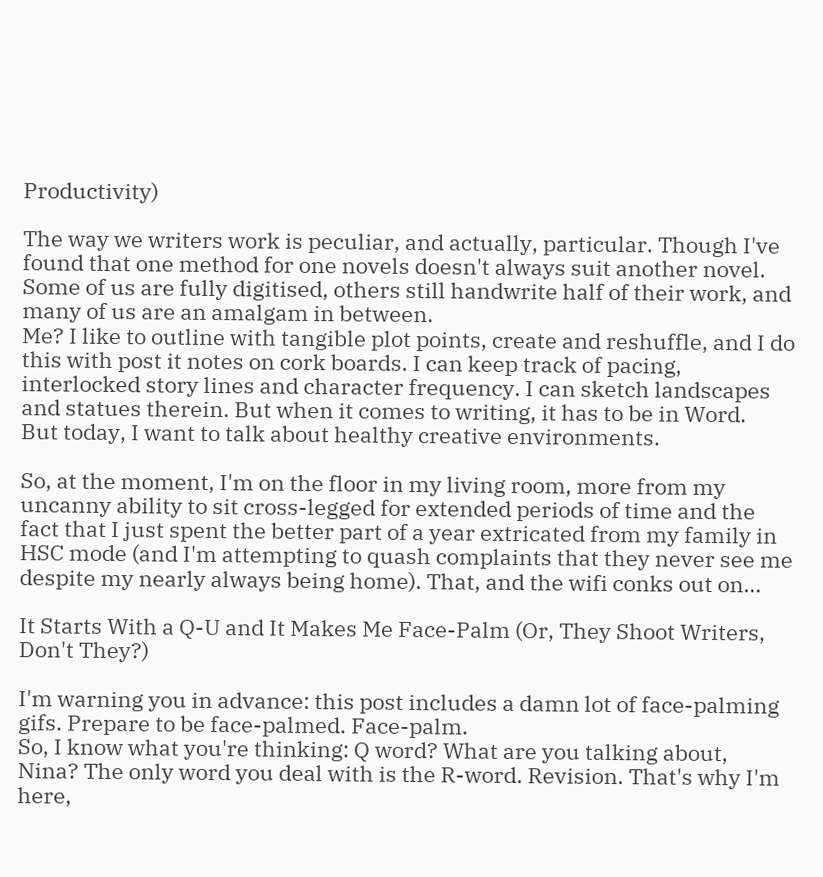Productivity)

The way we writers work is peculiar, and actually, particular. Though I've found that one method for one novels doesn't always suit another novel. Some of us are fully digitised, others still handwrite half of their work, and many of us are an amalgam in between.
Me? I like to outline with tangible plot points, create and reshuffle, and I do this with post it notes on cork boards. I can keep track of pacing, interlocked story lines and character frequency. I can sketch landscapes and statues therein. But when it comes to writing, it has to be in Word.
But today, I want to talk about healthy creative environments.

So, at the moment, I'm on the floor in my living room, more from my uncanny ability to sit cross-legged for extended periods of time and the fact that I just spent the better part of a year extricated from my family in HSC mode (and I'm attempting to quash complaints that they never see me despite my nearly always being home). That, and the wifi conks out on…

It Starts With a Q-U and It Makes Me Face-Palm (Or, They Shoot Writers, Don't They?)

I'm warning you in advance: this post includes a damn lot of face-palming gifs. Prepare to be face-palmed. Face-palm.
So, I know what you're thinking: Q word? What are you talking about, Nina? The only word you deal with is the R-word. Revision. That's why I'm here,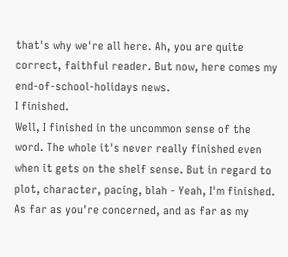that's why we're all here. Ah, you are quite correct, faithful reader. But now, here comes my end-of-school-holidays news.
I finished.
Well, I finished in the uncommon sense of the word. The whole it's never really finished even when it gets on the shelf sense. But in regard to plot, character, pacing, blah - Yeah, I'm finished. As far as you're concerned, and as far as my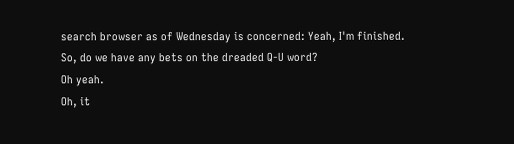search browser as of Wednesday is concerned: Yeah, I'm finished.
So, do we have any bets on the dreaded Q-U word?
Oh yeah.
Oh, it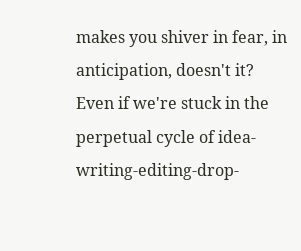makes you shiver in fear, in anticipation, doesn't it?
Even if we're stuck in the perpetual cycle of idea-writing-editing-drop-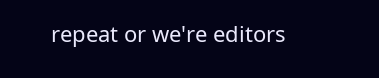repeat or we're editors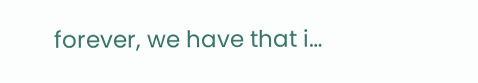forever, we have that i…